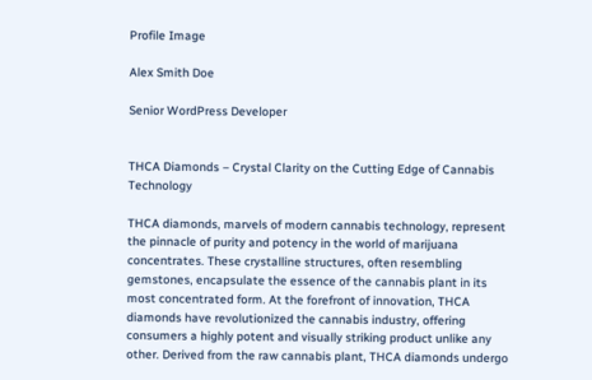Profile Image

Alex Smith Doe

Senior WordPress Developer


THCA Diamonds – Crystal Clarity on the Cutting Edge of Cannabis Technology

THCA diamonds, marvels of modern cannabis technology, represent the pinnacle of purity and potency in the world of marijuana concentrates. These crystalline structures, often resembling gemstones, encapsulate the essence of the cannabis plant in its most concentrated form. At the forefront of innovation, THCA diamonds have revolutionized the cannabis industry, offering consumers a highly potent and visually striking product unlike any other. Derived from the raw cannabis plant, THCA diamonds undergo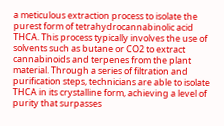a meticulous extraction process to isolate the purest form of tetrahydrocannabinolic acid THCA. This process typically involves the use of solvents such as butane or CO2 to extract cannabinoids and terpenes from the plant material. Through a series of filtration and purification steps, technicians are able to isolate THCA in its crystalline form, achieving a level of purity that surpasses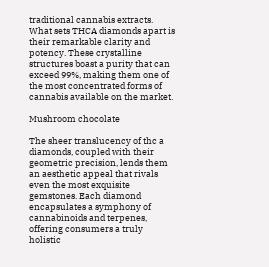traditional cannabis extracts. What sets THCA diamonds apart is their remarkable clarity and potency. These crystalline structures boast a purity that can exceed 99%, making them one of the most concentrated forms of cannabis available on the market.

Mushroom chocolate

The sheer translucency of thc a diamonds, coupled with their geometric precision, lends them an aesthetic appeal that rivals even the most exquisite gemstones. Each diamond encapsulates a symphony of cannabinoids and terpenes, offering consumers a truly holistic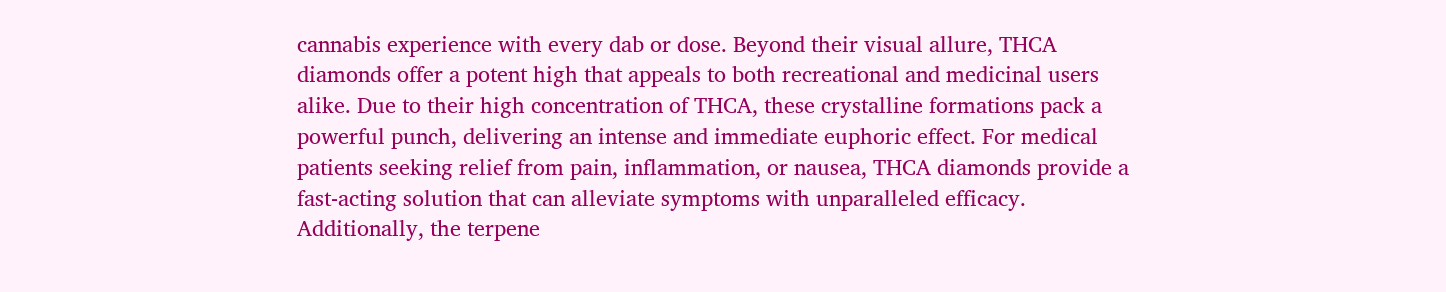cannabis experience with every dab or dose. Beyond their visual allure, THCA diamonds offer a potent high that appeals to both recreational and medicinal users alike. Due to their high concentration of THCA, these crystalline formations pack a powerful punch, delivering an intense and immediate euphoric effect. For medical patients seeking relief from pain, inflammation, or nausea, THCA diamonds provide a fast-acting solution that can alleviate symptoms with unparalleled efficacy. Additionally, the terpene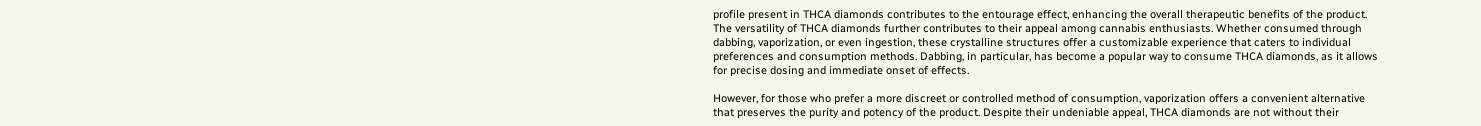profile present in THCA diamonds contributes to the entourage effect, enhancing the overall therapeutic benefits of the product. The versatility of THCA diamonds further contributes to their appeal among cannabis enthusiasts. Whether consumed through dabbing, vaporization, or even ingestion, these crystalline structures offer a customizable experience that caters to individual preferences and consumption methods. Dabbing, in particular, has become a popular way to consume THCA diamonds, as it allows for precise dosing and immediate onset of effects.

However, for those who prefer a more discreet or controlled method of consumption, vaporization offers a convenient alternative that preserves the purity and potency of the product. Despite their undeniable appeal, THCA diamonds are not without their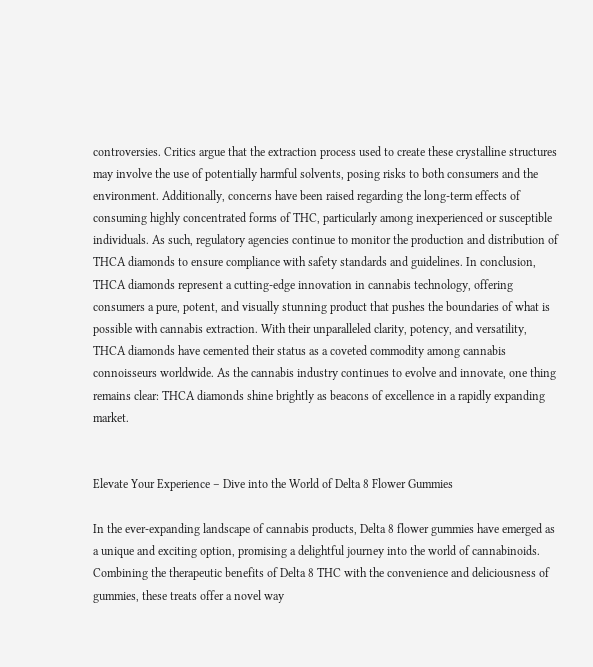controversies. Critics argue that the extraction process used to create these crystalline structures may involve the use of potentially harmful solvents, posing risks to both consumers and the environment. Additionally, concerns have been raised regarding the long-term effects of consuming highly concentrated forms of THC, particularly among inexperienced or susceptible individuals. As such, regulatory agencies continue to monitor the production and distribution of THCA diamonds to ensure compliance with safety standards and guidelines. In conclusion, THCA diamonds represent a cutting-edge innovation in cannabis technology, offering consumers a pure, potent, and visually stunning product that pushes the boundaries of what is possible with cannabis extraction. With their unparalleled clarity, potency, and versatility, THCA diamonds have cemented their status as a coveted commodity among cannabis connoisseurs worldwide. As the cannabis industry continues to evolve and innovate, one thing remains clear: THCA diamonds shine brightly as beacons of excellence in a rapidly expanding market.


Elevate Your Experience – Dive into the World of Delta 8 Flower Gummies

In the ever-expanding landscape of cannabis products, Delta 8 flower gummies have emerged as a unique and exciting option, promising a delightful journey into the world of cannabinoids. Combining the therapeutic benefits of Delta 8 THC with the convenience and deliciousness of gummies, these treats offer a novel way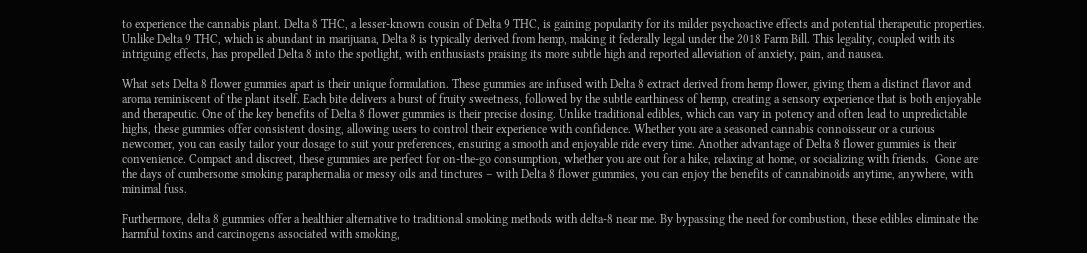to experience the cannabis plant. Delta 8 THC, a lesser-known cousin of Delta 9 THC, is gaining popularity for its milder psychoactive effects and potential therapeutic properties. Unlike Delta 9 THC, which is abundant in marijuana, Delta 8 is typically derived from hemp, making it federally legal under the 2018 Farm Bill. This legality, coupled with its intriguing effects, has propelled Delta 8 into the spotlight, with enthusiasts praising its more subtle high and reported alleviation of anxiety, pain, and nausea.

What sets Delta 8 flower gummies apart is their unique formulation. These gummies are infused with Delta 8 extract derived from hemp flower, giving them a distinct flavor and aroma reminiscent of the plant itself. Each bite delivers a burst of fruity sweetness, followed by the subtle earthiness of hemp, creating a sensory experience that is both enjoyable and therapeutic. One of the key benefits of Delta 8 flower gummies is their precise dosing. Unlike traditional edibles, which can vary in potency and often lead to unpredictable highs, these gummies offer consistent dosing, allowing users to control their experience with confidence. Whether you are a seasoned cannabis connoisseur or a curious newcomer, you can easily tailor your dosage to suit your preferences, ensuring a smooth and enjoyable ride every time. Another advantage of Delta 8 flower gummies is their convenience. Compact and discreet, these gummies are perfect for on-the-go consumption, whether you are out for a hike, relaxing at home, or socializing with friends.  Gone are the days of cumbersome smoking paraphernalia or messy oils and tinctures – with Delta 8 flower gummies, you can enjoy the benefits of cannabinoids anytime, anywhere, with minimal fuss.

Furthermore, delta 8 gummies offer a healthier alternative to traditional smoking methods with delta-8 near me. By bypassing the need for combustion, these edibles eliminate the harmful toxins and carcinogens associated with smoking,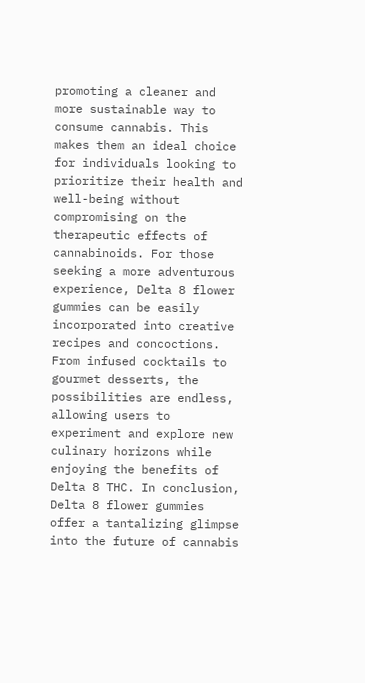promoting a cleaner and more sustainable way to consume cannabis. This makes them an ideal choice for individuals looking to prioritize their health and well-being without compromising on the therapeutic effects of cannabinoids. For those seeking a more adventurous experience, Delta 8 flower gummies can be easily incorporated into creative recipes and concoctions. From infused cocktails to gourmet desserts, the possibilities are endless, allowing users to experiment and explore new culinary horizons while enjoying the benefits of Delta 8 THC. In conclusion, Delta 8 flower gummies offer a tantalizing glimpse into the future of cannabis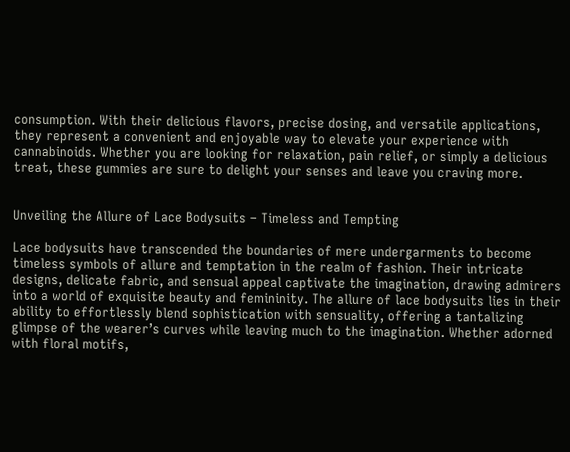consumption. With their delicious flavors, precise dosing, and versatile applications, they represent a convenient and enjoyable way to elevate your experience with cannabinoids. Whether you are looking for relaxation, pain relief, or simply a delicious treat, these gummies are sure to delight your senses and leave you craving more.


Unveiling the Allure of Lace Bodysuits – Timeless and Tempting

Lace bodysuits have transcended the boundaries of mere undergarments to become timeless symbols of allure and temptation in the realm of fashion. Their intricate designs, delicate fabric, and sensual appeal captivate the imagination, drawing admirers into a world of exquisite beauty and femininity. The allure of lace bodysuits lies in their ability to effortlessly blend sophistication with sensuality, offering a tantalizing glimpse of the wearer’s curves while leaving much to the imagination. Whether adorned with floral motifs,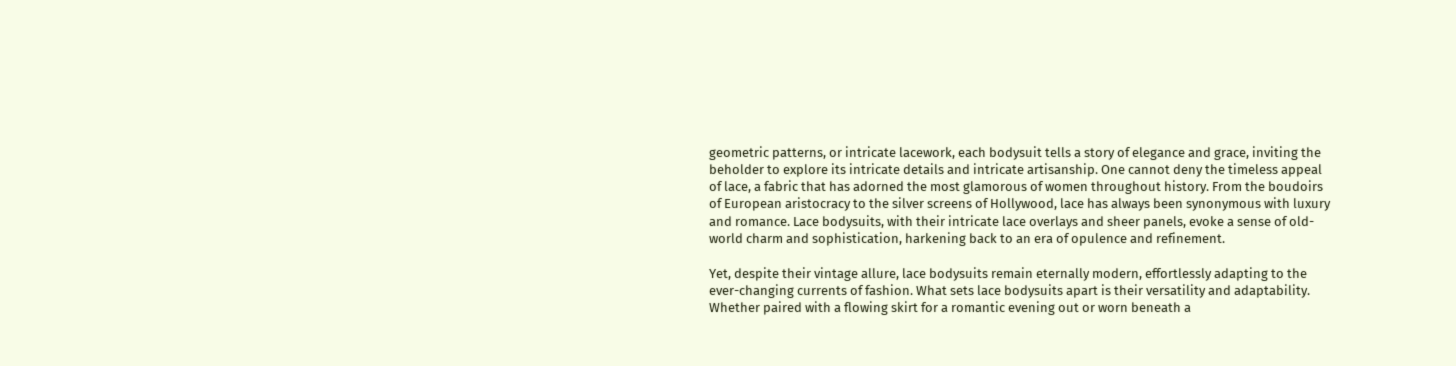geometric patterns, or intricate lacework, each bodysuit tells a story of elegance and grace, inviting the beholder to explore its intricate details and intricate artisanship. One cannot deny the timeless appeal of lace, a fabric that has adorned the most glamorous of women throughout history. From the boudoirs of European aristocracy to the silver screens of Hollywood, lace has always been synonymous with luxury and romance. Lace bodysuits, with their intricate lace overlays and sheer panels, evoke a sense of old-world charm and sophistication, harkening back to an era of opulence and refinement.

Yet, despite their vintage allure, lace bodysuits remain eternally modern, effortlessly adapting to the ever-changing currents of fashion. What sets lace bodysuits apart is their versatility and adaptability. Whether paired with a flowing skirt for a romantic evening out or worn beneath a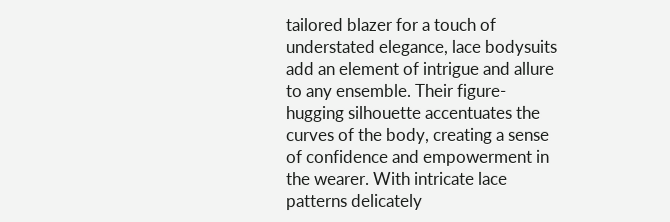tailored blazer for a touch of understated elegance, lace bodysuits add an element of intrigue and allure to any ensemble. Their figure-hugging silhouette accentuates the curves of the body, creating a sense of confidence and empowerment in the wearer. With intricate lace patterns delicately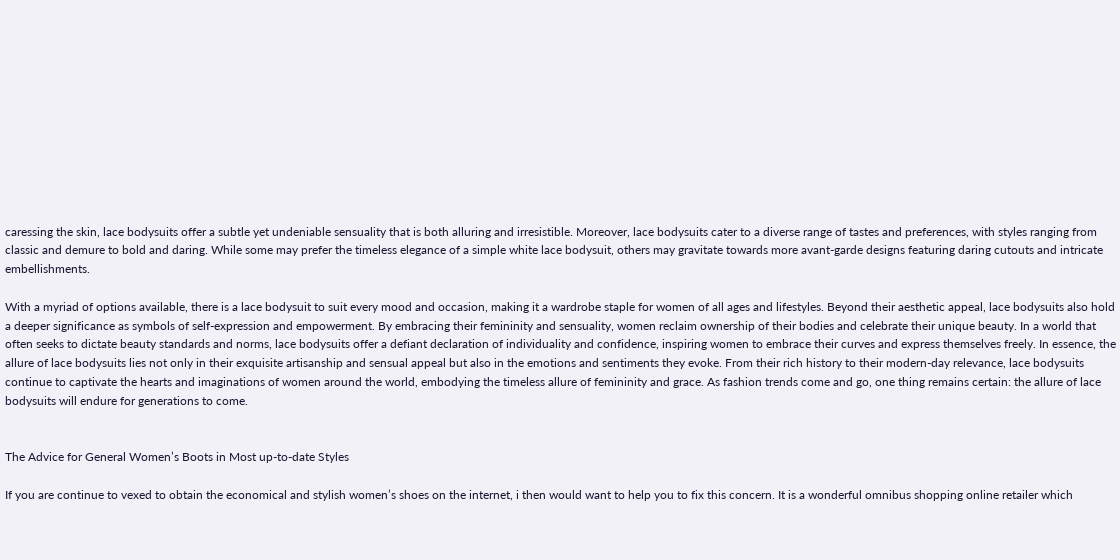caressing the skin, lace bodysuits offer a subtle yet undeniable sensuality that is both alluring and irresistible. Moreover, lace bodysuits cater to a diverse range of tastes and preferences, with styles ranging from classic and demure to bold and daring. While some may prefer the timeless elegance of a simple white lace bodysuit, others may gravitate towards more avant-garde designs featuring daring cutouts and intricate embellishments.

With a myriad of options available, there is a lace bodysuit to suit every mood and occasion, making it a wardrobe staple for women of all ages and lifestyles. Beyond their aesthetic appeal, lace bodysuits also hold a deeper significance as symbols of self-expression and empowerment. By embracing their femininity and sensuality, women reclaim ownership of their bodies and celebrate their unique beauty. In a world that often seeks to dictate beauty standards and norms, lace bodysuits offer a defiant declaration of individuality and confidence, inspiring women to embrace their curves and express themselves freely. In essence, the allure of lace bodysuits lies not only in their exquisite artisanship and sensual appeal but also in the emotions and sentiments they evoke. From their rich history to their modern-day relevance, lace bodysuits continue to captivate the hearts and imaginations of women around the world, embodying the timeless allure of femininity and grace. As fashion trends come and go, one thing remains certain: the allure of lace bodysuits will endure for generations to come.


The Advice for General Women’s Boots in Most up-to-date Styles

If you are continue to vexed to obtain the economical and stylish women’s shoes on the internet, i then would want to help you to fix this concern. It is a wonderful omnibus shopping online retailer which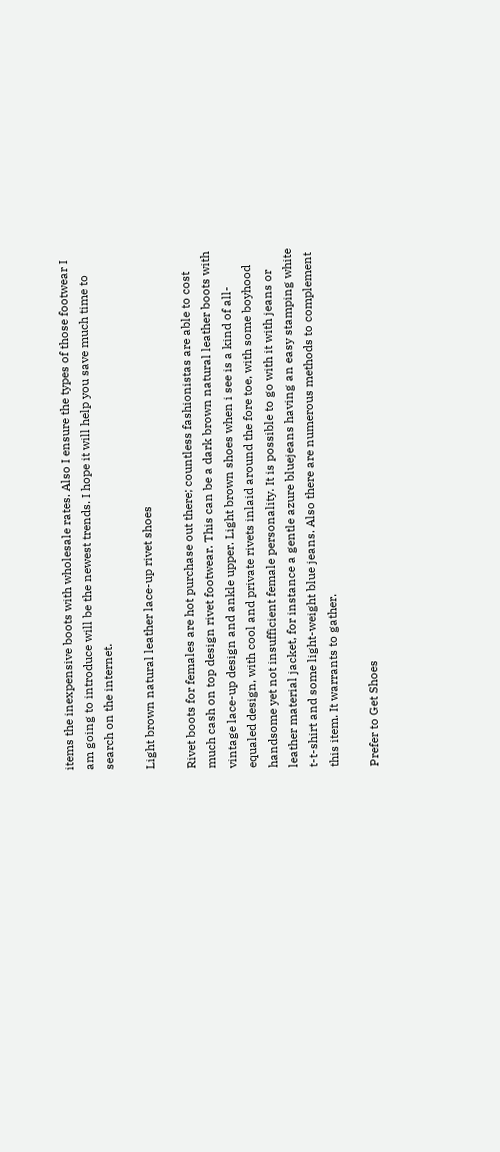items the inexpensive boots with wholesale rates. Also I ensure the types of those footwear I am going to introduce will be the newest trends. I hope it will help you save much time to search on the internet.

Light brown natural leather lace-up rivet shoes

Rivet boots for females are hot purchase out there; countless fashionistas are able to cost much cash on top design rivet footwear. This can be a dark brown natural leather boots with vintage lace-up design and ankle upper. Light brown shoes when i see is a kind of all-equaled design, with cool and private rivets inlaid around the fore toe, with some boyhood handsome yet not insufficient female personality. It is possible to go with it with jeans or leather material jacket, for instance a gentle azure bluejeans having an easy stamping white t-t-shirt and some light-weight blue jeans. Also there are numerous methods to complement this item. It warrants to gather.

Prefer to Get Shoes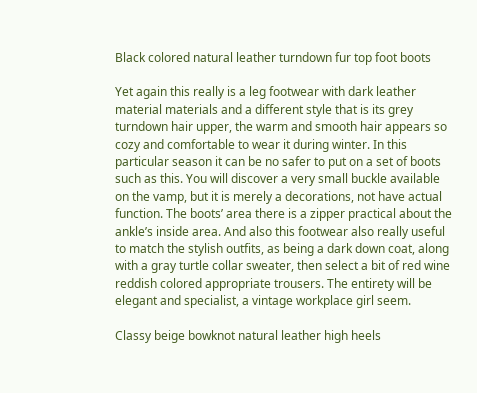Black colored natural leather turndown fur top foot boots

Yet again this really is a leg footwear with dark leather material materials and a different style that is its grey turndown hair upper, the warm and smooth hair appears so cozy and comfortable to wear it during winter. In this particular season it can be no safer to put on a set of boots such as this. You will discover a very small buckle available on the vamp, but it is merely a decorations, not have actual function. The boots’ area there is a zipper practical about the ankle’s inside area. And also this footwear also really useful to match the stylish outfits, as being a dark down coat, along with a gray turtle collar sweater, then select a bit of red wine reddish colored appropriate trousers. The entirety will be elegant and specialist, a vintage workplace girl seem.

Classy beige bowknot natural leather high heels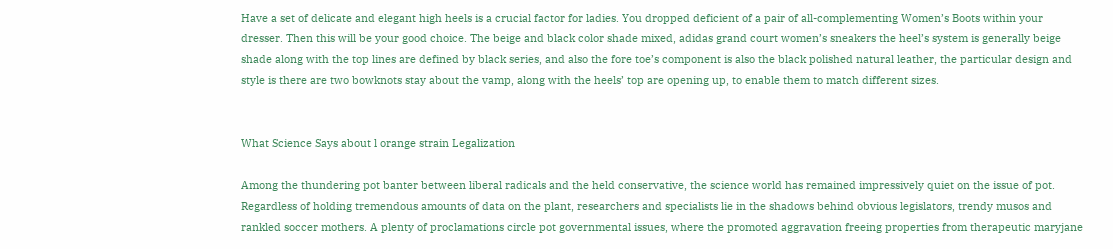Have a set of delicate and elegant high heels is a crucial factor for ladies. You dropped deficient of a pair of all-complementing Women’s Boots within your dresser. Then this will be your good choice. The beige and black color shade mixed, adidas grand court women’s sneakers the heel’s system is generally beige shade along with the top lines are defined by black series, and also the fore toe’s component is also the black polished natural leather, the particular design and style is there are two bowknots stay about the vamp, along with the heels’ top are opening up, to enable them to match different sizes.


What Science Says about l orange strain Legalization

Among the thundering pot banter between liberal radicals and the held conservative, the science world has remained impressively quiet on the issue of pot. Regardless of holding tremendous amounts of data on the plant, researchers and specialists lie in the shadows behind obvious legislators, trendy musos and rankled soccer mothers. A plenty of proclamations circle pot governmental issues, where the promoted aggravation freeing properties from therapeutic maryjane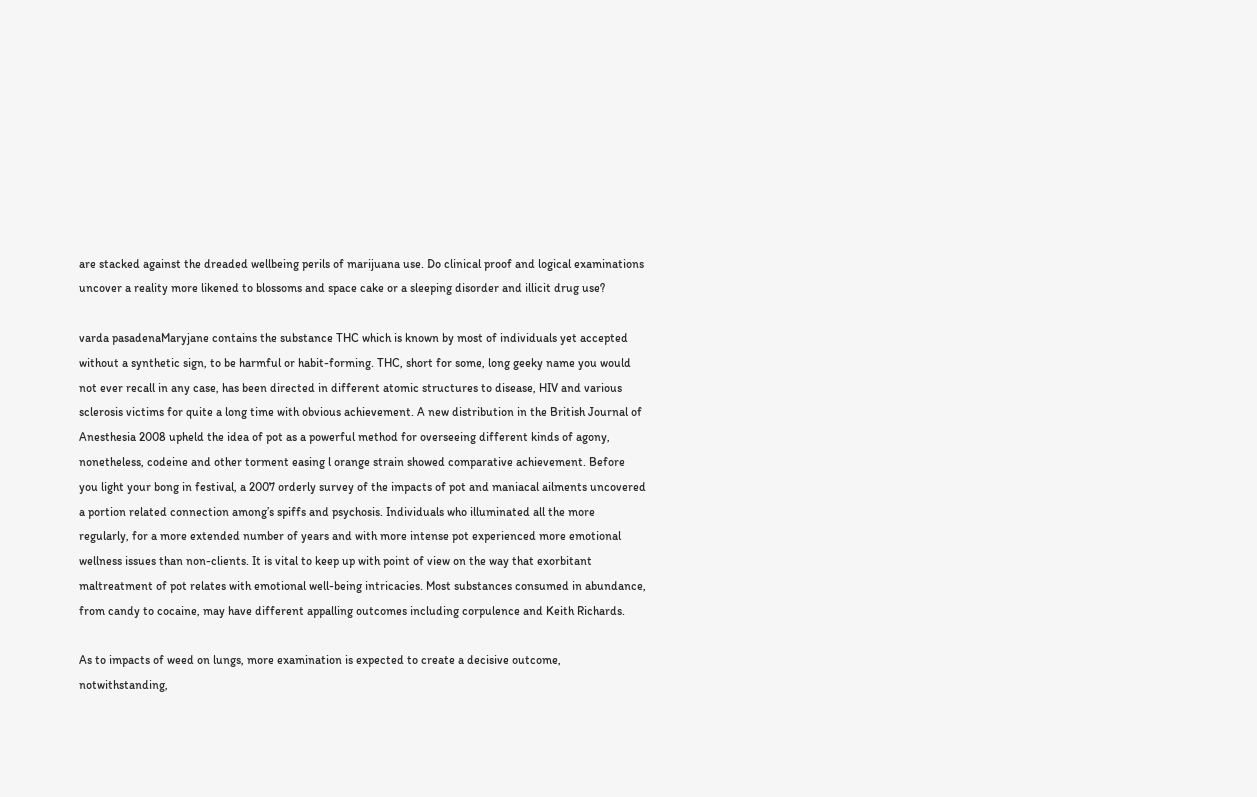are stacked against the dreaded wellbeing perils of marijuana use. Do clinical proof and logical examinations uncover a reality more likened to blossoms and space cake or a sleeping disorder and illicit drug use?

varda pasadenaMaryjane contains the substance THC which is known by most of individuals yet accepted without a synthetic sign, to be harmful or habit-forming. THC, short for some, long geeky name you would not ever recall in any case, has been directed in different atomic structures to disease, HIV and various sclerosis victims for quite a long time with obvious achievement. A new distribution in the British Journal of Anesthesia 2008 upheld the idea of pot as a powerful method for overseeing different kinds of agony, nonetheless, codeine and other torment easing l orange strain showed comparative achievement. Before you light your bong in festival, a 2007 orderly survey of the impacts of pot and maniacal ailments uncovered a portion related connection among’s spiffs and psychosis. Individuals who illuminated all the more regularly, for a more extended number of years and with more intense pot experienced more emotional wellness issues than non-clients. It is vital to keep up with point of view on the way that exorbitant maltreatment of pot relates with emotional well-being intricacies. Most substances consumed in abundance, from candy to cocaine, may have different appalling outcomes including corpulence and Keith Richards.

As to impacts of weed on lungs, more examination is expected to create a decisive outcome, notwithstanding,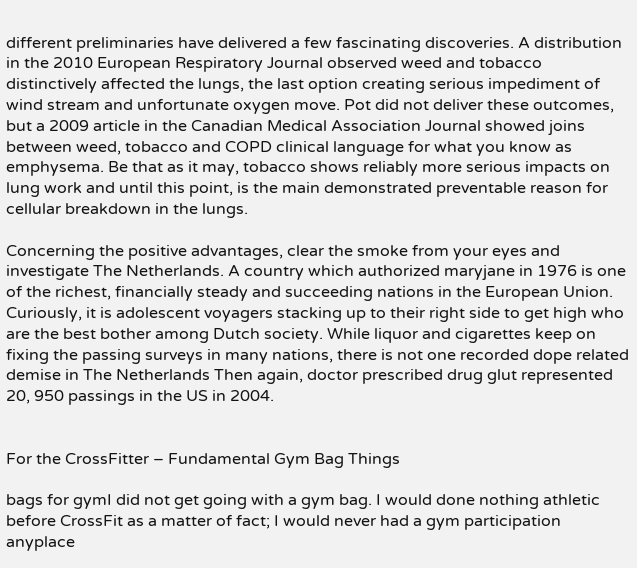different preliminaries have delivered a few fascinating discoveries. A distribution in the 2010 European Respiratory Journal observed weed and tobacco distinctively affected the lungs, the last option creating serious impediment of wind stream and unfortunate oxygen move. Pot did not deliver these outcomes, but a 2009 article in the Canadian Medical Association Journal showed joins between weed, tobacco and COPD clinical language for what you know as emphysema. Be that as it may, tobacco shows reliably more serious impacts on lung work and until this point, is the main demonstrated preventable reason for cellular breakdown in the lungs.

Concerning the positive advantages, clear the smoke from your eyes and investigate The Netherlands. A country which authorized maryjane in 1976 is one of the richest, financially steady and succeeding nations in the European Union. Curiously, it is adolescent voyagers stacking up to their right side to get high who are the best bother among Dutch society. While liquor and cigarettes keep on fixing the passing surveys in many nations, there is not one recorded dope related demise in The Netherlands Then again, doctor prescribed drug glut represented 20, 950 passings in the US in 2004.


For the CrossFitter – Fundamental Gym Bag Things

bags for gymI did not get going with a gym bag. I would done nothing athletic before CrossFit as a matter of fact; I would never had a gym participation anyplace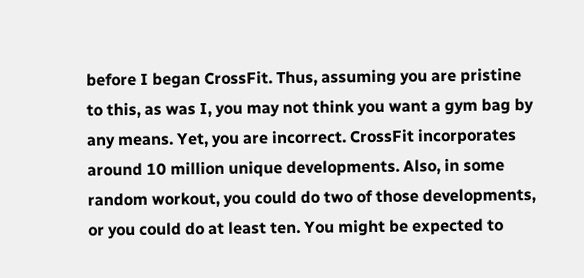before I began CrossFit. Thus, assuming you are pristine to this, as was I, you may not think you want a gym bag by any means. Yet, you are incorrect. CrossFit incorporates around 10 million unique developments. Also, in some random workout, you could do two of those developments, or you could do at least ten. You might be expected to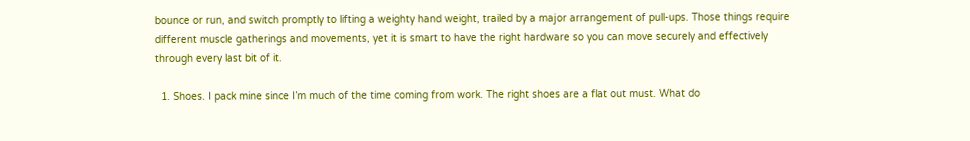bounce or run, and switch promptly to lifting a weighty hand weight, trailed by a major arrangement of pull-ups. Those things require different muscle gatherings and movements, yet it is smart to have the right hardware so you can move securely and effectively through every last bit of it.

  1. Shoes. I pack mine since I’m much of the time coming from work. The right shoes are a flat out must. What do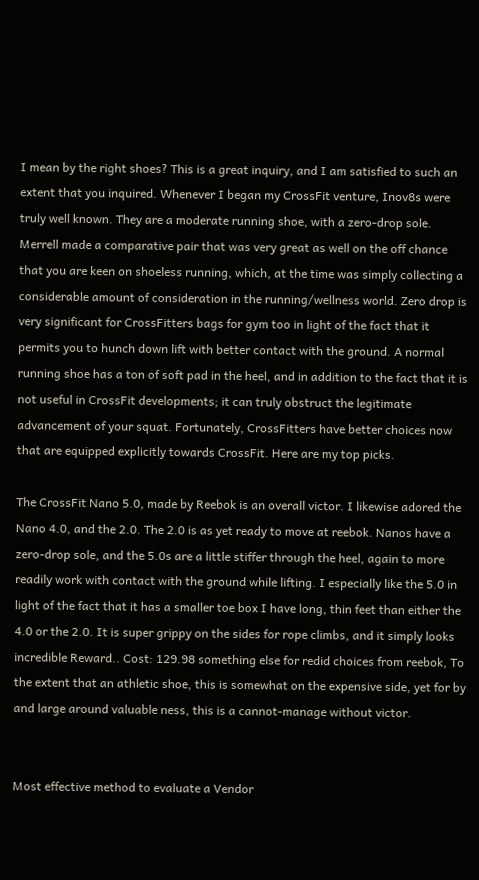I mean by the right shoes? This is a great inquiry, and I am satisfied to such an extent that you inquired. Whenever I began my CrossFit venture, Inov8s were truly well known. They are a moderate running shoe, with a zero-drop sole. Merrell made a comparative pair that was very great as well on the off chance that you are keen on shoeless running, which, at the time was simply collecting a considerable amount of consideration in the running/wellness world. Zero drop is very significant for CrossFitters bags for gym too in light of the fact that it permits you to hunch down lift with better contact with the ground. A normal running shoe has a ton of soft pad in the heel, and in addition to the fact that it is not useful in CrossFit developments; it can truly obstruct the legitimate advancement of your squat. Fortunately, CrossFitters have better choices now that are equipped explicitly towards CrossFit. Here are my top picks.

The CrossFit Nano 5.0, made by Reebok is an overall victor. I likewise adored the Nano 4.0, and the 2.0. The 2.0 is as yet ready to move at reebok. Nanos have a zero-drop sole, and the 5.0s are a little stiffer through the heel, again to more readily work with contact with the ground while lifting. I especially like the 5.0 in light of the fact that it has a smaller toe box I have long, thin feet than either the 4.0 or the 2.0. It is super grippy on the sides for rope climbs, and it simply looks incredible Reward.. Cost: 129.98 something else for redid choices from reebok, To the extent that an athletic shoe, this is somewhat on the expensive side, yet for by and large around valuable ness, this is a cannot-manage without victor.


Most effective method to evaluate a Vendor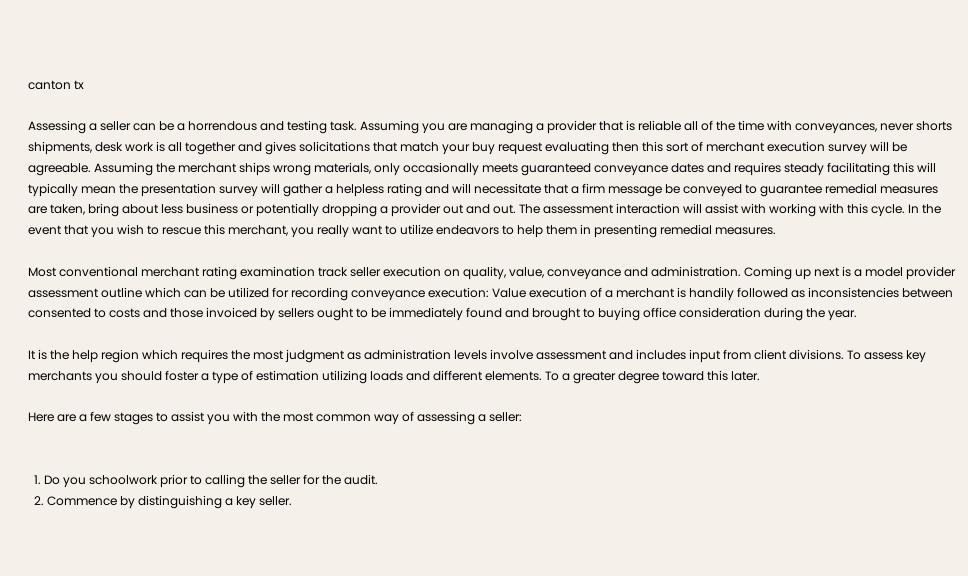canton tx

Assessing a seller can be a horrendous and testing task. Assuming you are managing a provider that is reliable all of the time with conveyances, never shorts shipments, desk work is all together and gives solicitations that match your buy request evaluating then this sort of merchant execution survey will be agreeable. Assuming the merchant ships wrong materials, only occasionally meets guaranteed conveyance dates and requires steady facilitating this will typically mean the presentation survey will gather a helpless rating and will necessitate that a firm message be conveyed to guarantee remedial measures are taken, bring about less business or potentially dropping a provider out and out. The assessment interaction will assist with working with this cycle. In the event that you wish to rescue this merchant, you really want to utilize endeavors to help them in presenting remedial measures.

Most conventional merchant rating examination track seller execution on quality, value, conveyance and administration. Coming up next is a model provider assessment outline which can be utilized for recording conveyance execution: Value execution of a merchant is handily followed as inconsistencies between consented to costs and those invoiced by sellers ought to be immediately found and brought to buying office consideration during the year.

It is the help region which requires the most judgment as administration levels involve assessment and includes input from client divisions. To assess key merchants you should foster a type of estimation utilizing loads and different elements. To a greater degree toward this later.

Here are a few stages to assist you with the most common way of assessing a seller:


  1. Do you schoolwork prior to calling the seller for the audit.
  2. Commence by distinguishing a key seller.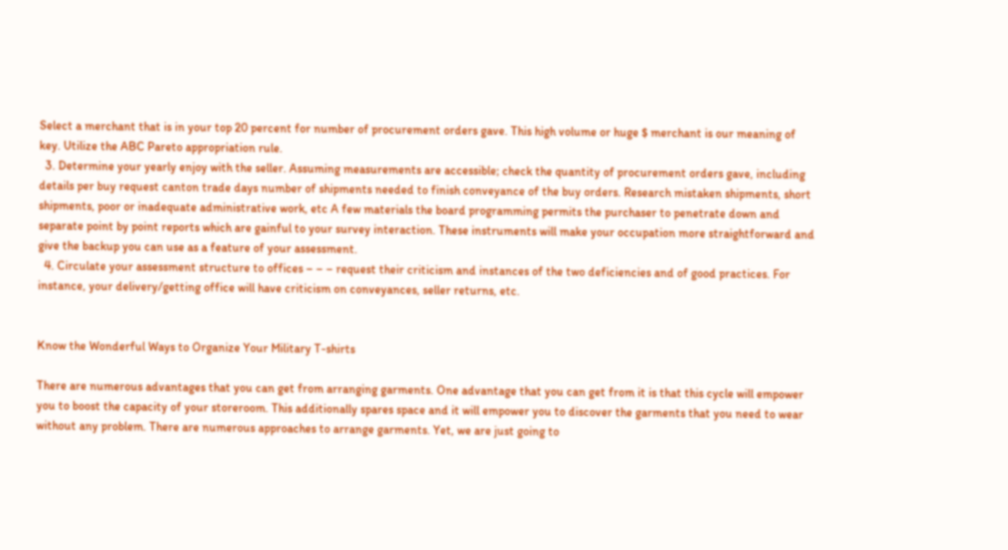Select a merchant that is in your top 20 percent for number of procurement orders gave. This high volume or huge $ merchant is our meaning of key. Utilize the ABC Pareto appropriation rule.
  3. Determine your yearly enjoy with the seller. Assuming measurements are accessible; check the quantity of procurement orders gave, including details per buy request canton trade days number of shipments needed to finish conveyance of the buy orders. Research mistaken shipments, short shipments, poor or inadequate administrative work, etc A few materials the board programming permits the purchaser to penetrate down and separate point by point reports which are gainful to your survey interaction. These instruments will make your occupation more straightforward and give the backup you can use as a feature of your assessment.
  4. Circulate your assessment structure to offices – – – request their criticism and instances of the two deficiencies and of good practices. For instance, your delivery/getting office will have criticism on conveyances, seller returns, etc.


Know the Wonderful Ways to Organize Your Military T-shirts

There are numerous advantages that you can get from arranging garments. One advantage that you can get from it is that this cycle will empower you to boost the capacity of your storeroom. This additionally spares space and it will empower you to discover the garments that you need to wear without any problem. There are numerous approaches to arrange garments. Yet, we are just going to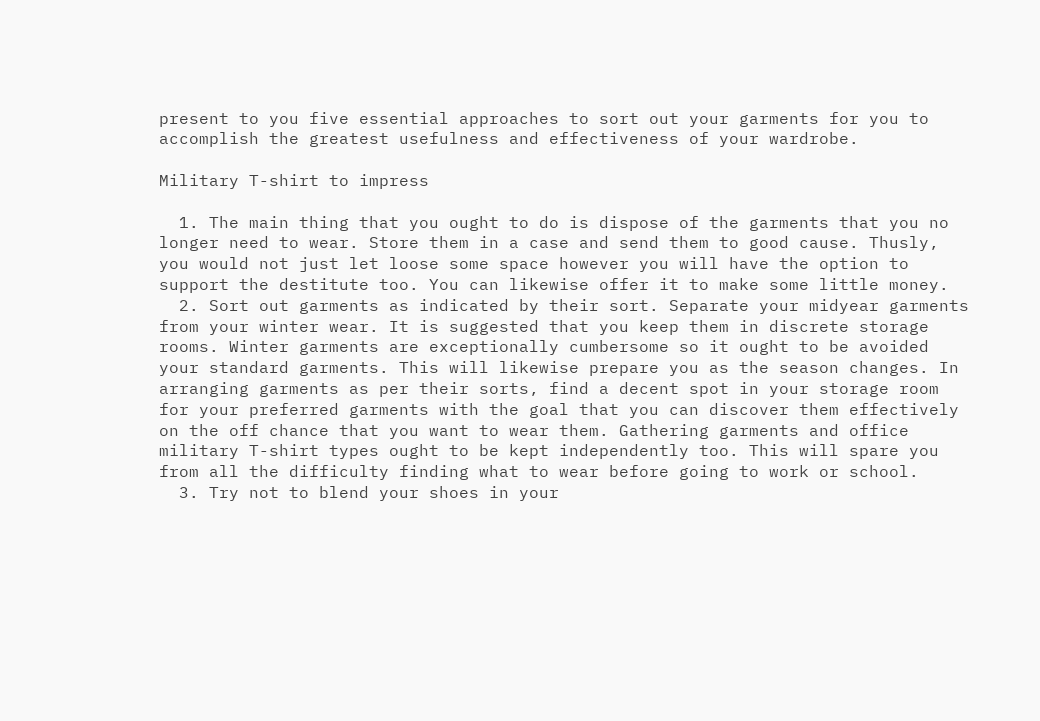present to you five essential approaches to sort out your garments for you to accomplish the greatest usefulness and effectiveness of your wardrobe.

Military T-shirt to impress

  1. The main thing that you ought to do is dispose of the garments that you no longer need to wear. Store them in a case and send them to good cause. Thusly, you would not just let loose some space however you will have the option to support the destitute too. You can likewise offer it to make some little money.
  2. Sort out garments as indicated by their sort. Separate your midyear garments from your winter wear. It is suggested that you keep them in discrete storage rooms. Winter garments are exceptionally cumbersome so it ought to be avoided your standard garments. This will likewise prepare you as the season changes. In arranging garments as per their sorts, find a decent spot in your storage room for your preferred garments with the goal that you can discover them effectively on the off chance that you want to wear them. Gathering garments and office military T-shirt types ought to be kept independently too. This will spare you from all the difficulty finding what to wear before going to work or school.
  3. Try not to blend your shoes in your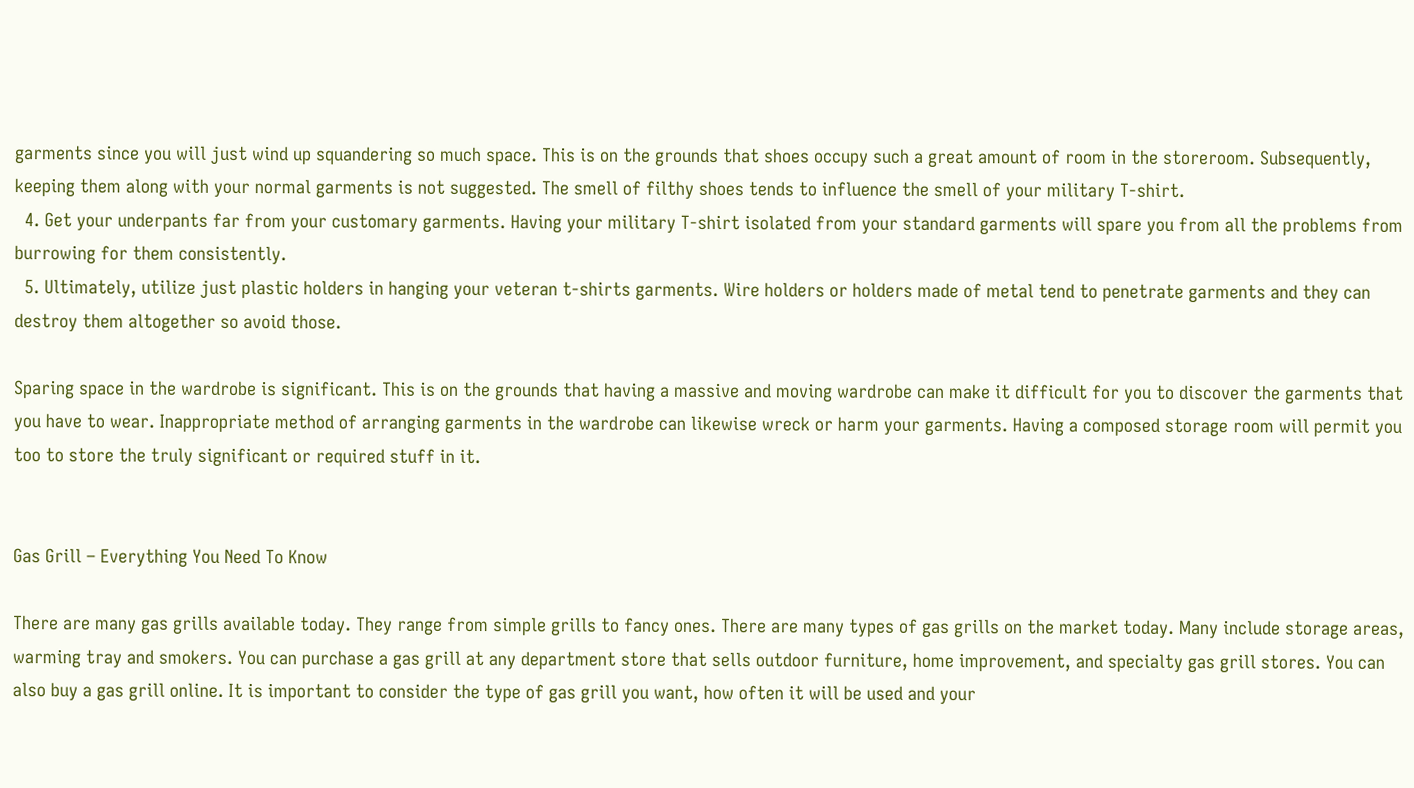garments since you will just wind up squandering so much space. This is on the grounds that shoes occupy such a great amount of room in the storeroom. Subsequently, keeping them along with your normal garments is not suggested. The smell of filthy shoes tends to influence the smell of your military T-shirt.
  4. Get your underpants far from your customary garments. Having your military T-shirt isolated from your standard garments will spare you from all the problems from burrowing for them consistently.
  5. Ultimately, utilize just plastic holders in hanging your veteran t-shirts garments. Wire holders or holders made of metal tend to penetrate garments and they can destroy them altogether so avoid those.

Sparing space in the wardrobe is significant. This is on the grounds that having a massive and moving wardrobe can make it difficult for you to discover the garments that you have to wear. Inappropriate method of arranging garments in the wardrobe can likewise wreck or harm your garments. Having a composed storage room will permit you too to store the truly significant or required stuff in it.


Gas Grill – Everything You Need To Know

There are many gas grills available today. They range from simple grills to fancy ones. There are many types of gas grills on the market today. Many include storage areas, warming tray and smokers. You can purchase a gas grill at any department store that sells outdoor furniture, home improvement, and specialty gas grill stores. You can also buy a gas grill online. It is important to consider the type of gas grill you want, how often it will be used and your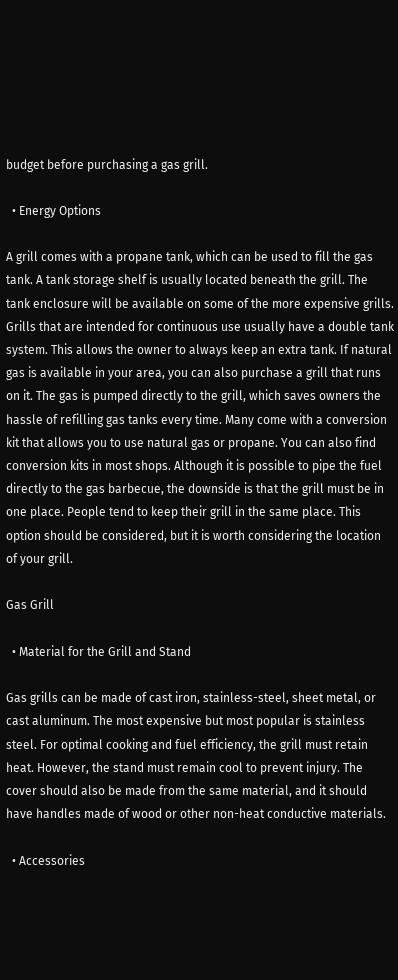budget before purchasing a gas grill.

  • Energy Options

A grill comes with a propane tank, which can be used to fill the gas tank. A tank storage shelf is usually located beneath the grill. The tank enclosure will be available on some of the more expensive grills. Grills that are intended for continuous use usually have a double tank system. This allows the owner to always keep an extra tank. If natural gas is available in your area, you can also purchase a grill that runs on it. The gas is pumped directly to the grill, which saves owners the hassle of refilling gas tanks every time. Many come with a conversion kit that allows you to use natural gas or propane. You can also find conversion kits in most shops. Although it is possible to pipe the fuel directly to the gas barbecue, the downside is that the grill must be in one place. People tend to keep their grill in the same place. This option should be considered, but it is worth considering the location of your grill.

Gas Grill

  • Material for the Grill and Stand

Gas grills can be made of cast iron, stainless-steel, sheet metal, or cast aluminum. The most expensive but most popular is stainless steel. For optimal cooking and fuel efficiency, the grill must retain heat. However, the stand must remain cool to prevent injury. The cover should also be made from the same material, and it should have handles made of wood or other non-heat conductive materials.

  • Accessories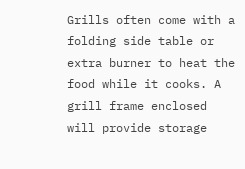Grills often come with a folding side table or extra burner to heat the food while it cooks. A grill frame enclosed will provide storage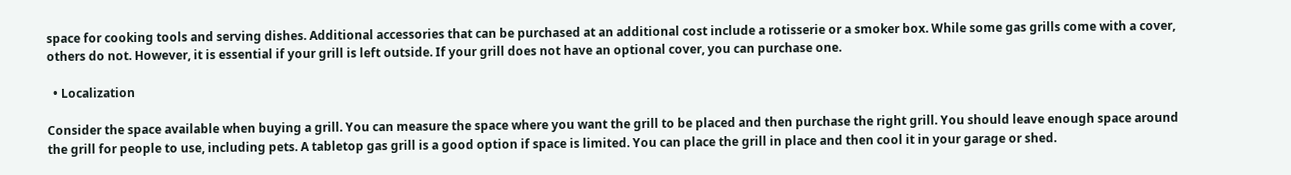space for cooking tools and serving dishes. Additional accessories that can be purchased at an additional cost include a rotisserie or a smoker box. While some gas grills come with a cover, others do not. However, it is essential if your grill is left outside. If your grill does not have an optional cover, you can purchase one.

  • Localization

Consider the space available when buying a grill. You can measure the space where you want the grill to be placed and then purchase the right grill. You should leave enough space around the grill for people to use, including pets. A tabletop gas grill is a good option if space is limited. You can place the grill in place and then cool it in your garage or shed.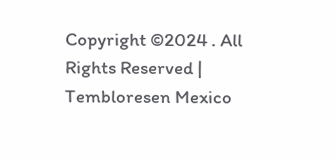Copyright ©2024 . All Rights Reserved | Tembloresen Mexico